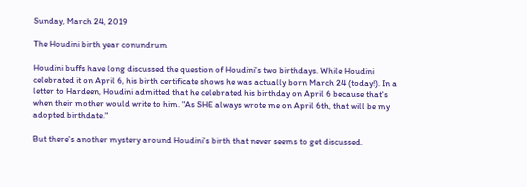Sunday, March 24, 2019

The Houdini birth year conundrum

Houdini buffs have long discussed the question of Houdini's two birthdays. While Houdini celebrated it on April 6, his birth certificate shows he was actually born March 24 (today!). In a letter to Hardeen, Houdini admitted that he celebrated his birthday on April 6 because that's when their mother would write to him. "As SHE always wrote me on April 6th, that will be my adopted birthdate."

But there's another mystery around Houdini's birth that never seems to get discussed.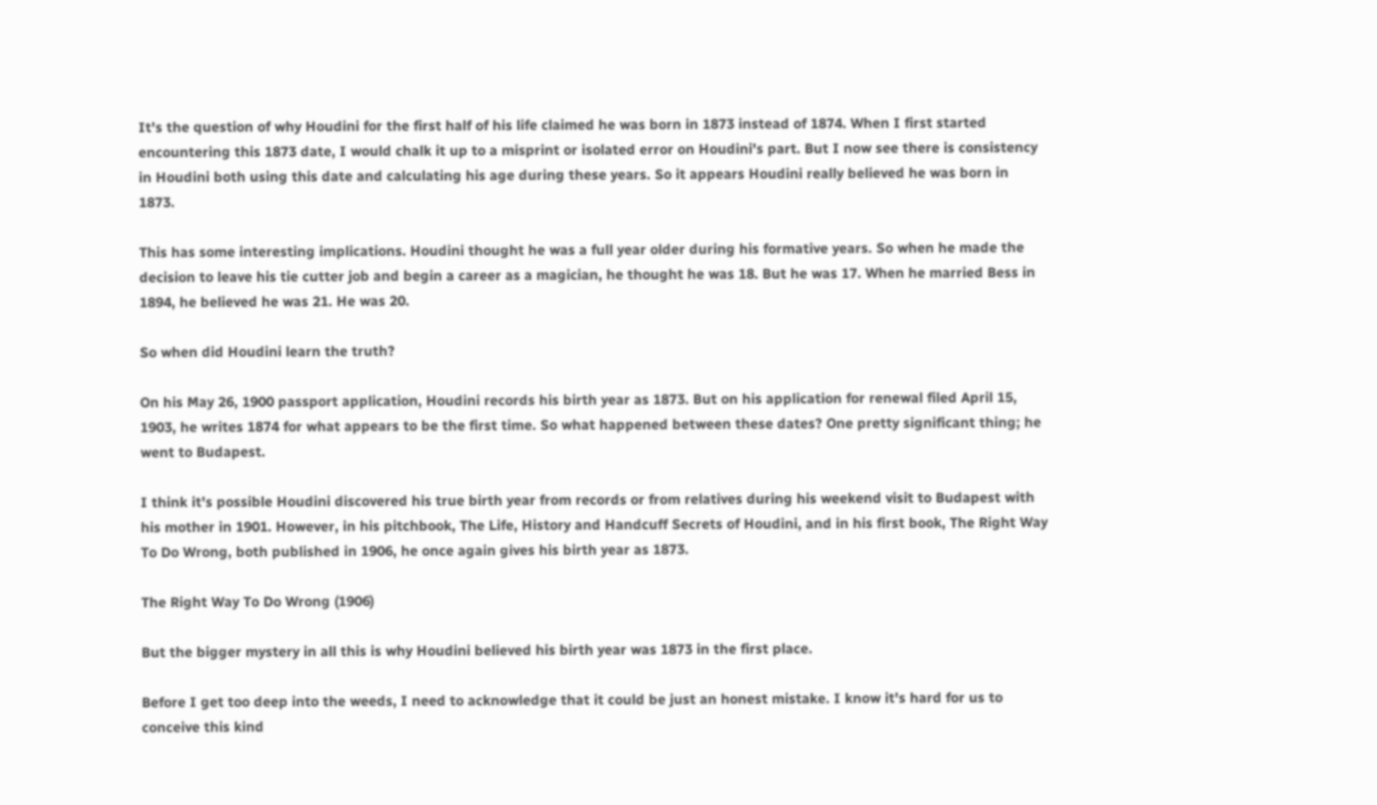It's the question of why Houdini for the first half of his life claimed he was born in 1873 instead of 1874. When I first started encountering this 1873 date, I would chalk it up to a misprint or isolated error on Houdini's part. But I now see there is consistency in Houdini both using this date and calculating his age during these years. So it appears Houdini really believed he was born in 1873.

This has some interesting implications. Houdini thought he was a full year older during his formative years. So when he made the decision to leave his tie cutter job and begin a career as a magician, he thought he was 18. But he was 17. When he married Bess in 1894, he believed he was 21. He was 20.

So when did Houdini learn the truth?

On his May 26, 1900 passport application, Houdini records his birth year as 1873. But on his application for renewal filed April 15, 1903, he writes 1874 for what appears to be the first time. So what happened between these dates? One pretty significant thing; he went to Budapest.

I think it's possible Houdini discovered his true birth year from records or from relatives during his weekend visit to Budapest with his mother in 1901. However, in his pitchbook, The Life, History and Handcuff Secrets of Houdini, and in his first book, The Right Way To Do Wrong, both published in 1906, he once again gives his birth year as 1873.

The Right Way To Do Wrong (1906)

But the bigger mystery in all this is why Houdini believed his birth year was 1873 in the first place.

Before I get too deep into the weeds, I need to acknowledge that it could be just an honest mistake. I know it's hard for us to conceive this kind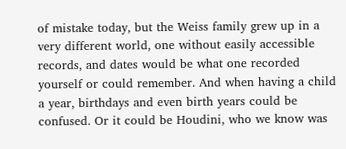of mistake today, but the Weiss family grew up in a very different world, one without easily accessible records, and dates would be what one recorded yourself or could remember. And when having a child a year, birthdays and even birth years could be confused. Or it could be Houdini, who we know was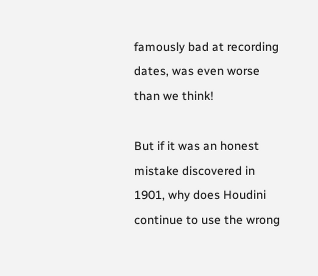famously bad at recording dates, was even worse than we think!

But if it was an honest mistake discovered in 1901, why does Houdini continue to use the wrong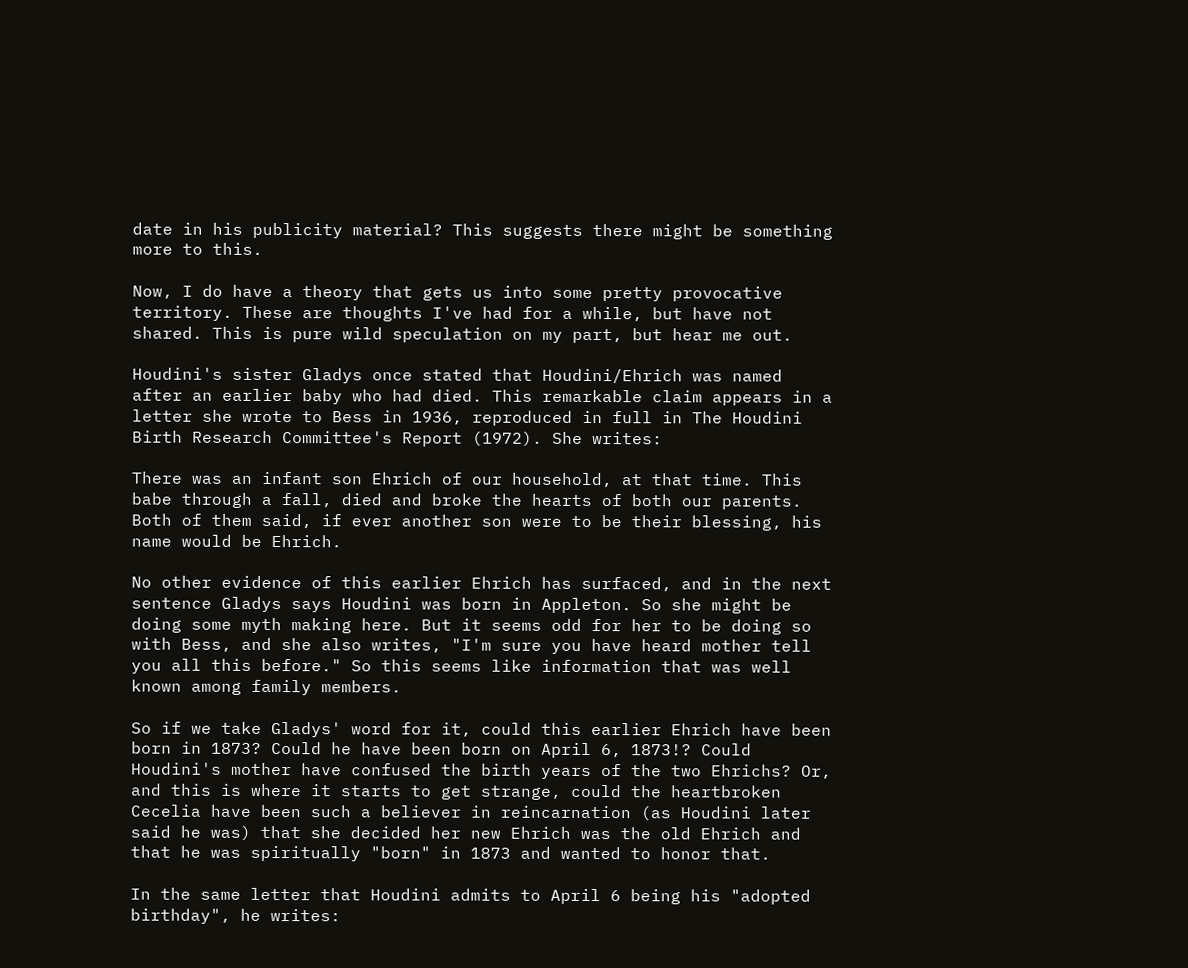date in his publicity material? This suggests there might be something more to this.

Now, I do have a theory that gets us into some pretty provocative territory. These are thoughts I've had for a while, but have not shared. This is pure wild speculation on my part, but hear me out.

Houdini's sister Gladys once stated that Houdini/Ehrich was named after an earlier baby who had died. This remarkable claim appears in a letter she wrote to Bess in 1936, reproduced in full in The Houdini Birth Research Committee's Report (1972). She writes:

There was an infant son Ehrich of our household, at that time. This babe through a fall, died and broke the hearts of both our parents. Both of them said, if ever another son were to be their blessing, his name would be Ehrich.

No other evidence of this earlier Ehrich has surfaced, and in the next sentence Gladys says Houdini was born in Appleton. So she might be doing some myth making here. But it seems odd for her to be doing so with Bess, and she also writes, "I'm sure you have heard mother tell you all this before." So this seems like information that was well known among family members.

So if we take Gladys' word for it, could this earlier Ehrich have been born in 1873? Could he have been born on April 6, 1873!? Could Houdini's mother have confused the birth years of the two Ehrichs? Or, and this is where it starts to get strange, could the heartbroken Cecelia have been such a believer in reincarnation (as Houdini later said he was) that she decided her new Ehrich was the old Ehrich and that he was spiritually "born" in 1873 and wanted to honor that.

In the same letter that Houdini admits to April 6 being his "adopted birthday", he writes: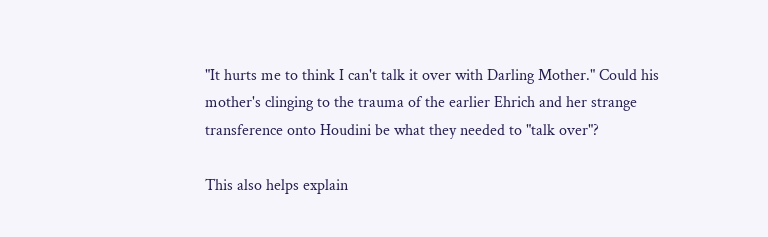"It hurts me to think I can't talk it over with Darling Mother." Could his mother's clinging to the trauma of the earlier Ehrich and her strange transference onto Houdini be what they needed to "talk over"?

This also helps explain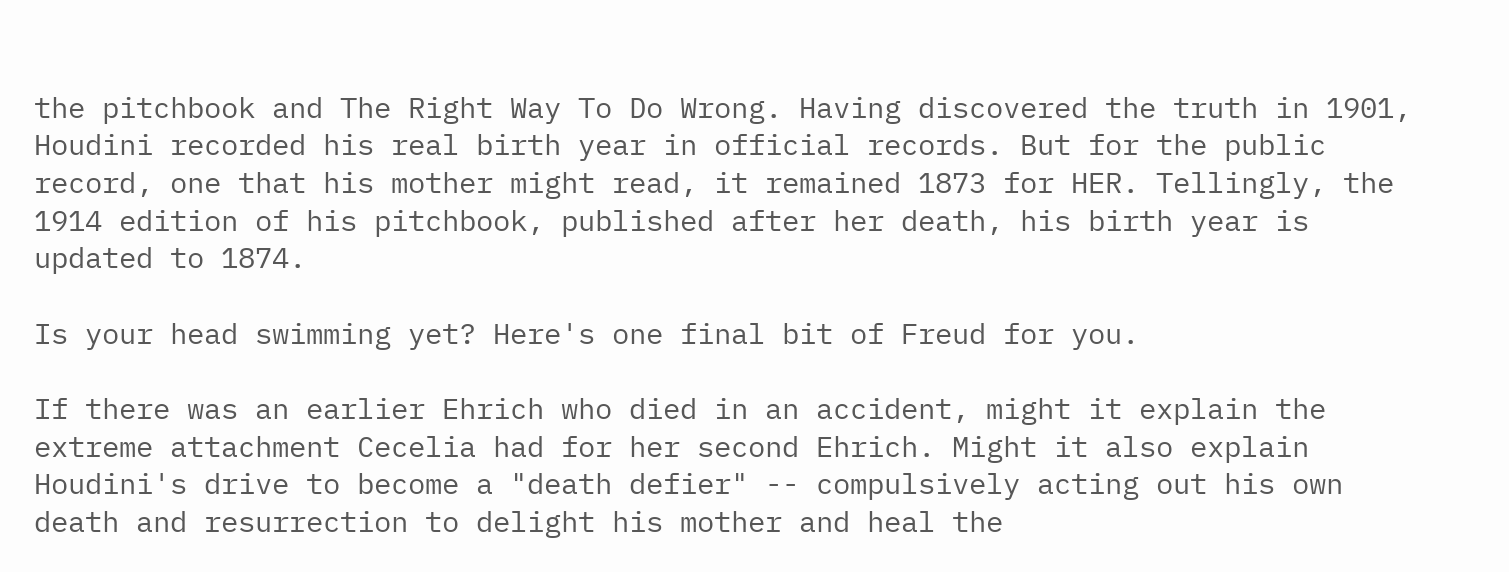the pitchbook and The Right Way To Do Wrong. Having discovered the truth in 1901, Houdini recorded his real birth year in official records. But for the public record, one that his mother might read, it remained 1873 for HER. Tellingly, the 1914 edition of his pitchbook, published after her death, his birth year is updated to 1874.

Is your head swimming yet? Here's one final bit of Freud for you.

If there was an earlier Ehrich who died in an accident, might it explain the extreme attachment Cecelia had for her second Ehrich. Might it also explain Houdini's drive to become a "death defier" -- compulsively acting out his own death and resurrection to delight his mother and heal the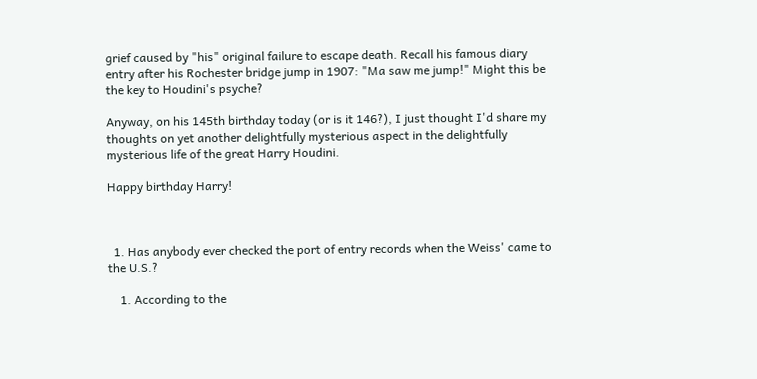grief caused by "his" original failure to escape death. Recall his famous diary entry after his Rochester bridge jump in 1907: "Ma saw me jump!" Might this be the key to Houdini's psyche?

Anyway, on his 145th birthday today (or is it 146?), I just thought I'd share my thoughts on yet another delightfully mysterious aspect in the delightfully mysterious life of the great Harry Houdini.

Happy birthday Harry!



  1. Has anybody ever checked the port of entry records when the Weiss' came to the U.S.?

    1. According to the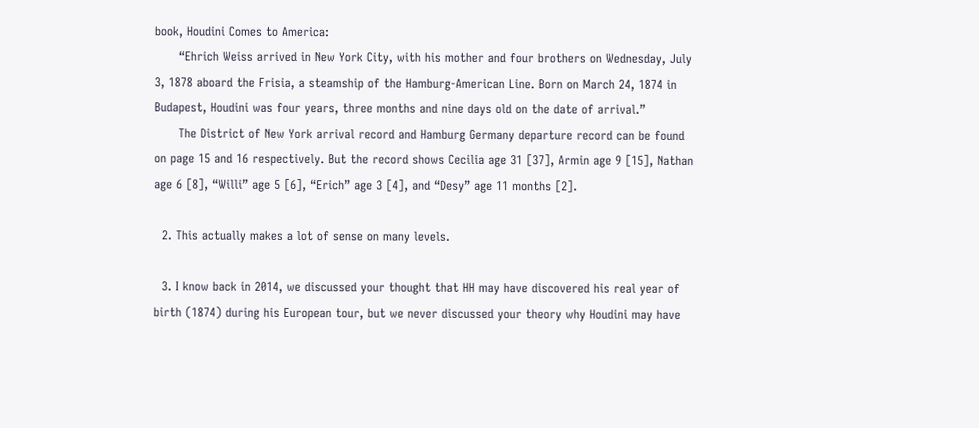book, Houdini Comes to America:
      “Ehrich Weiss arrived in New York City, with his mother and four brothers on Wednesday, July 3, 1878 aboard the Frisia, a steamship of the Hamburg-American Line. Born on March 24, 1874 in Budapest, Houdini was four years, three months and nine days old on the date of arrival.”
      The District of New York arrival record and Hamburg Germany departure record can be found on page 15 and 16 respectively. But the record shows Cecilia age 31 [37], Armin age 9 [15], Nathan age 6 [8], “Willi” age 5 [6], “Erich” age 3 [4], and “Desy” age 11 months [2].

  2. This actually makes a lot of sense on many levels.

  3. I know back in 2014, we discussed your thought that HH may have discovered his real year of birth (1874) during his European tour, but we never discussed your theory why Houdini may have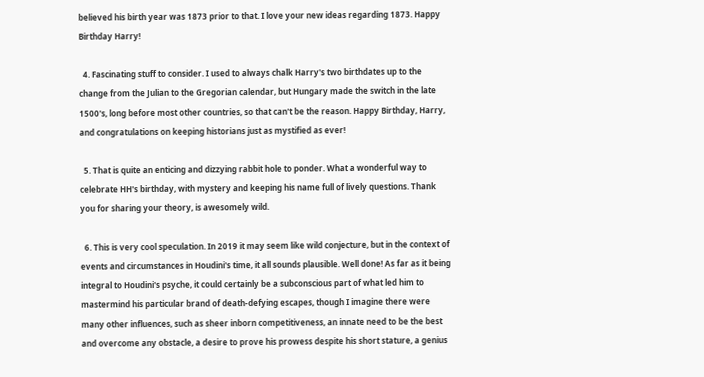believed his birth year was 1873 prior to that. I love your new ideas regarding 1873. Happy Birthday Harry!

  4. Fascinating stuff to consider. I used to always chalk Harry's two birthdates up to the change from the Julian to the Gregorian calendar, but Hungary made the switch in the late 1500's, long before most other countries, so that can't be the reason. Happy Birthday, Harry, and congratulations on keeping historians just as mystified as ever!

  5. That is quite an enticing and dizzying rabbit hole to ponder. What a wonderful way to celebrate HH's birthday, with mystery and keeping his name full of lively questions. Thank you for sharing your theory, is awesomely wild.

  6. This is very cool speculation. In 2019 it may seem like wild conjecture, but in the context of events and circumstances in Houdini's time, it all sounds plausible. Well done! As far as it being integral to Houdini's psyche, it could certainly be a subconscious part of what led him to mastermind his particular brand of death-defying escapes, though I imagine there were many other influences, such as sheer inborn competitiveness, an innate need to be the best and overcome any obstacle, a desire to prove his prowess despite his short stature, a genius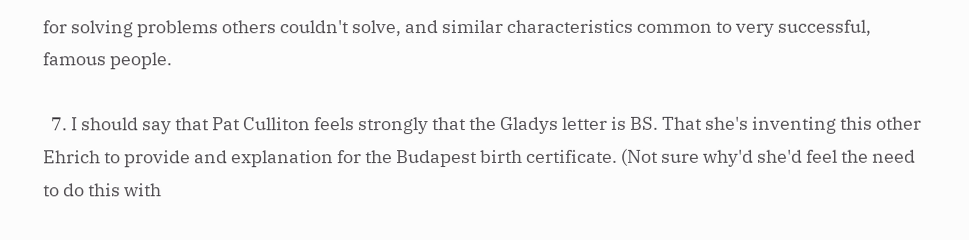for solving problems others couldn't solve, and similar characteristics common to very successful, famous people.

  7. I should say that Pat Culliton feels strongly that the Gladys letter is BS. That she's inventing this other Ehrich to provide and explanation for the Budapest birth certificate. (Not sure why'd she'd feel the need to do this with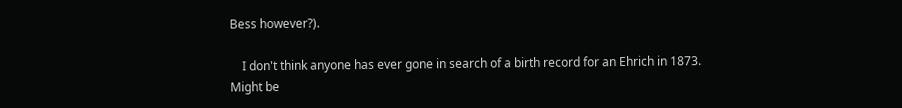Bess however?).

    I don't think anyone has ever gone in search of a birth record for an Ehrich in 1873. Might be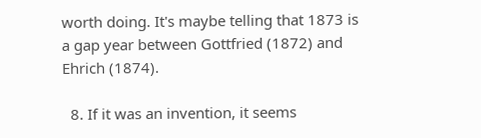worth doing. It's maybe telling that 1873 is a gap year between Gottfried (1872) and Ehrich (1874).

  8. If it was an invention, it seems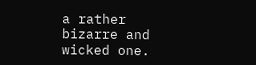a rather bizarre and wicked one.